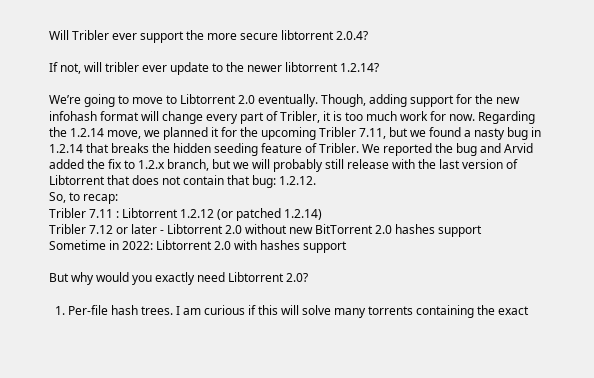Will Tribler ever support the more secure libtorrent 2.0.4?

If not, will tribler ever update to the newer libtorrent 1.2.14?

We’re going to move to Libtorrent 2.0 eventually. Though, adding support for the new infohash format will change every part of Tribler, it is too much work for now. Regarding the 1.2.14 move, we planned it for the upcoming Tribler 7.11, but we found a nasty bug in 1.2.14 that breaks the hidden seeding feature of Tribler. We reported the bug and Arvid added the fix to 1.2.x branch, but we will probably still release with the last version of Libtorrent that does not contain that bug: 1.2.12.
So, to recap:
Tribler 7.11 : Libtorrent 1.2.12 (or patched 1.2.14)
Tribler 7.12 or later - Libtorrent 2.0 without new BitTorrent 2.0 hashes support
Sometime in 2022: Libtorrent 2.0 with hashes support

But why would you exactly need Libtorrent 2.0?

  1. Per-file hash trees. I am curious if this will solve many torrents containing the exact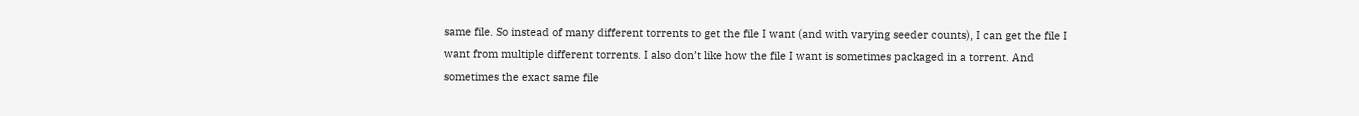same file. So instead of many different torrents to get the file I want (and with varying seeder counts), I can get the file I want from multiple different torrents. I also don’t like how the file I want is sometimes packaged in a torrent. And sometimes the exact same file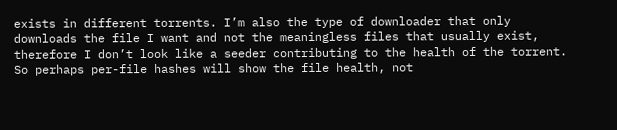exists in different torrents. I’m also the type of downloader that only downloads the file I want and not the meaningless files that usually exist, therefore I don’t look like a seeder contributing to the health of the torrent. So perhaps per-file hashes will show the file health, not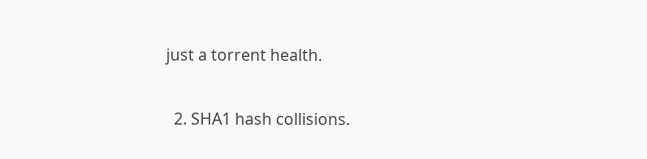just a torrent health.

  2. SHA1 hash collisions.